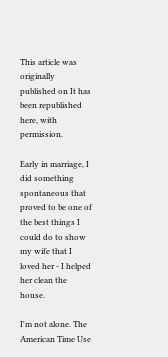This article was originally published on It has been republished here, with permission.

Early in marriage, I did something spontaneous that proved to be one of the best things I could do to show my wife that I loved her - I helped her clean the house.

I'm not alone. The American Time Use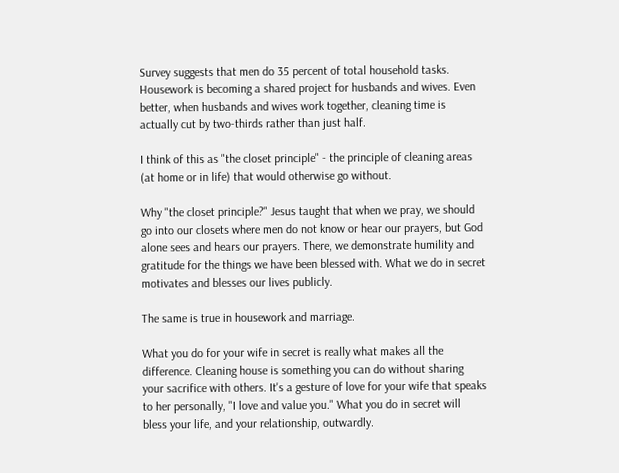Survey suggests that men do 35 percent of total household tasks. Housework is becoming a shared project for husbands and wives. Even better, when husbands and wives work together, cleaning time is actually cut by two-thirds rather than just half.

I think of this as "the closet principle" - the principle of cleaning areas (at home or in life) that would otherwise go without.

Why "the closet principle?" Jesus taught that when we pray, we should go into our closets where men do not know or hear our prayers, but God alone sees and hears our prayers. There, we demonstrate humility and gratitude for the things we have been blessed with. What we do in secret motivates and blesses our lives publicly.

The same is true in housework and marriage.

What you do for your wife in secret is really what makes all the difference. Cleaning house is something you can do without sharing your sacrifice with others. It's a gesture of love for your wife that speaks to her personally, "I love and value you." What you do in secret will bless your life, and your relationship, outwardly.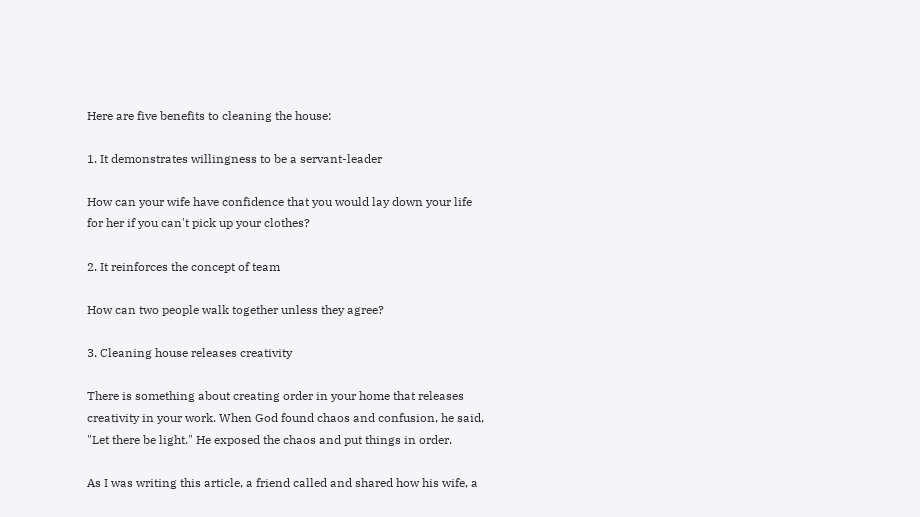Here are five benefits to cleaning the house:

1. It demonstrates willingness to be a servant-leader

How can your wife have confidence that you would lay down your life for her if you can't pick up your clothes?

2. It reinforces the concept of team

How can two people walk together unless they agree?

3. Cleaning house releases creativity

There is something about creating order in your home that releases creativity in your work. When God found chaos and confusion, he said, "Let there be light." He exposed the chaos and put things in order.

As I was writing this article, a friend called and shared how his wife, a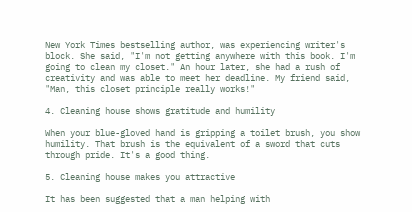New York Times bestselling author, was experiencing writer's block. She said, "I'm not getting anywhere with this book. I'm going to clean my closet." An hour later, she had a rush of creativity and was able to meet her deadline. My friend said, "Man, this closet principle really works!"

4. Cleaning house shows gratitude and humility

When your blue-gloved hand is gripping a toilet brush, you show humility. That brush is the equivalent of a sword that cuts through pride. It's a good thing.

5. Cleaning house makes you attractive

It has been suggested that a man helping with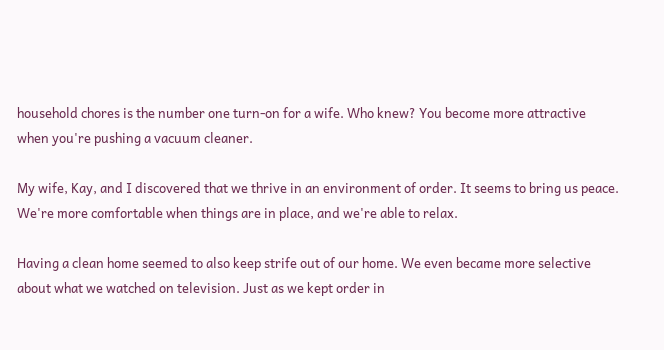household chores is the number one turn-on for a wife. Who knew? You become more attractive when you're pushing a vacuum cleaner.

My wife, Kay, and I discovered that we thrive in an environment of order. It seems to bring us peace. We're more comfortable when things are in place, and we're able to relax.

Having a clean home seemed to also keep strife out of our home. We even became more selective about what we watched on television. Just as we kept order in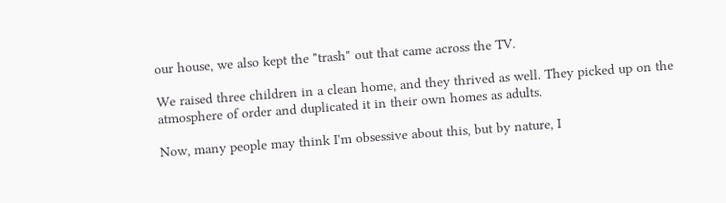our house, we also kept the "trash" out that came across the TV.

We raised three children in a clean home, and they thrived as well. They picked up on the atmosphere of order and duplicated it in their own homes as adults.

Now, many people may think I'm obsessive about this, but by nature, I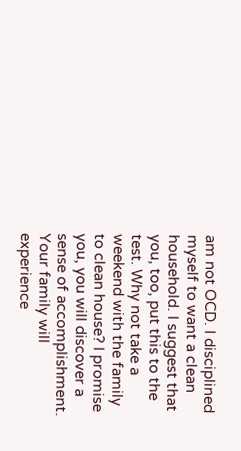am not OCD. I disciplined myself to want a clean household. I suggest that you, too, put this to the test. Why not take a weekend with the family to clean house? I promise you, you will discover a sense of accomplishment. Your family will experience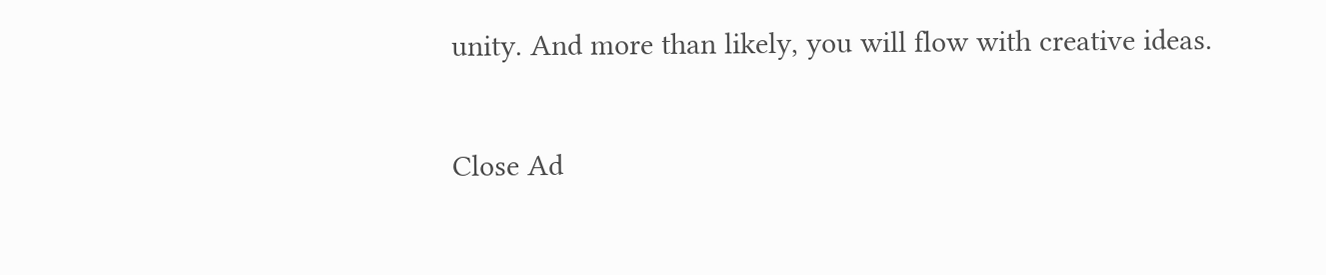unity. And more than likely, you will flow with creative ideas.

Close Ad